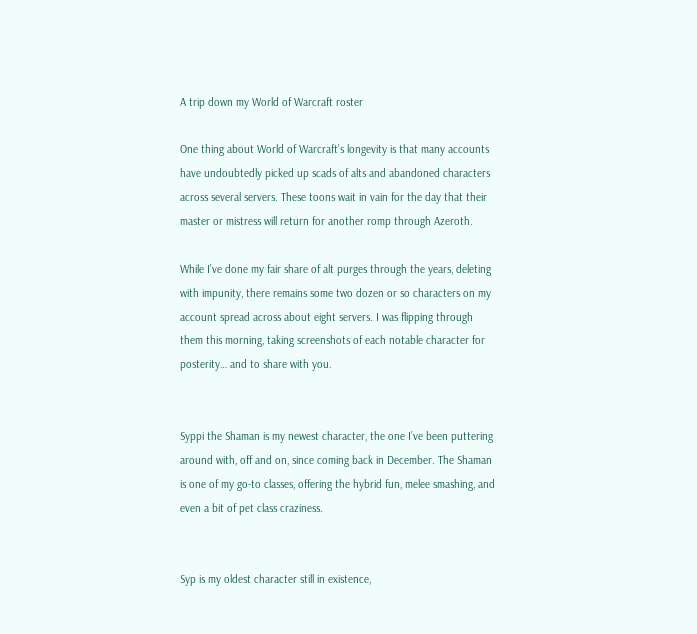A trip down my World of Warcraft roster

One thing about World of Warcraft’s longevity is that many accounts have undoubtedly picked up scads of alts and abandoned characters across several servers. These toons wait in vain for the day that their master or mistress will return for another romp through Azeroth.

While I’ve done my fair share of alt purges through the years, deleting with impunity, there remains some two dozen or so characters on my account spread across about eight servers. I was flipping through them this morning, taking screenshots of each notable character for posterity… and to share with you.


Syppi the Shaman is my newest character, the one I’ve been puttering around with, off and on, since coming back in December. The Shaman is one of my go-to classes, offering the hybrid fun, melee smashing, and even a bit of pet class craziness.


Syp is my oldest character still in existence,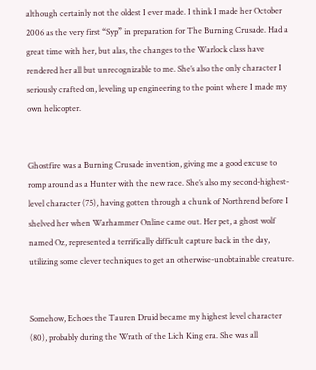although certainly not the oldest I ever made. I think I made her October 2006 as the very first “Syp” in preparation for The Burning Crusade. Had a great time with her, but alas, the changes to the Warlock class have rendered her all but unrecognizable to me. She’s also the only character I seriously crafted on, leveling up engineering to the point where I made my own helicopter.


Ghostfire was a Burning Crusade invention, giving me a good excuse to romp around as a Hunter with the new race. She’s also my second-highest-level character (75), having gotten through a chunk of Northrend before I shelved her when Warhammer Online came out. Her pet, a ghost wolf named Oz, represented a terrifically difficult capture back in the day, utilizing some clever techniques to get an otherwise-unobtainable creature.


Somehow, Echoes the Tauren Druid became my highest level character (80), probably during the Wrath of the Lich King era. She was all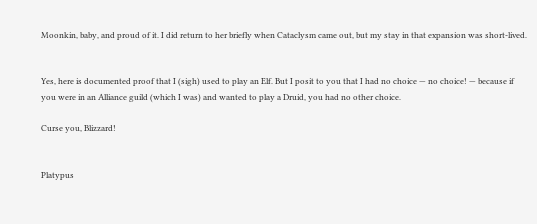Moonkin, baby, and proud of it. I did return to her briefly when Cataclysm came out, but my stay in that expansion was short-lived.


Yes, here is documented proof that I (sigh) used to play an Elf. But I posit to you that I had no choice — no choice! — because if you were in an Alliance guild (which I was) and wanted to play a Druid, you had no other choice.

Curse you, Blizzard!


Platypus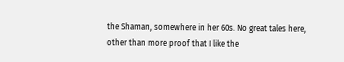the Shaman, somewhere in her 60s. No great tales here, other than more proof that I like the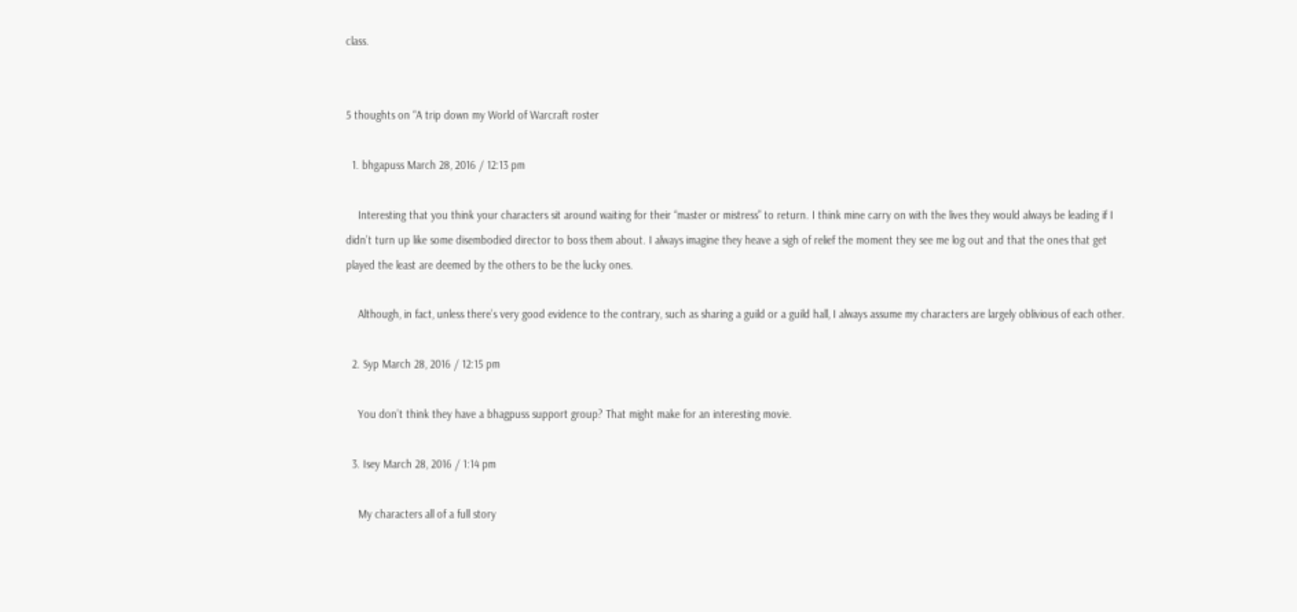class.


5 thoughts on “A trip down my World of Warcraft roster

  1. bhgapuss March 28, 2016 / 12:13 pm

    Interesting that you think your characters sit around waiting for their “master or mistress” to return. I think mine carry on with the lives they would always be leading if I didn’t turn up like some disembodied director to boss them about. I always imagine they heave a sigh of relief the moment they see me log out and that the ones that get played the least are deemed by the others to be the lucky ones.

    Although, in fact, unless there’s very good evidence to the contrary, such as sharing a guild or a guild hall, I always assume my characters are largely oblivious of each other.

  2. Syp March 28, 2016 / 12:15 pm

    You don’t think they have a bhagpuss support group? That might make for an interesting movie.

  3. Isey March 28, 2016 / 1:14 pm

    My characters all of a full story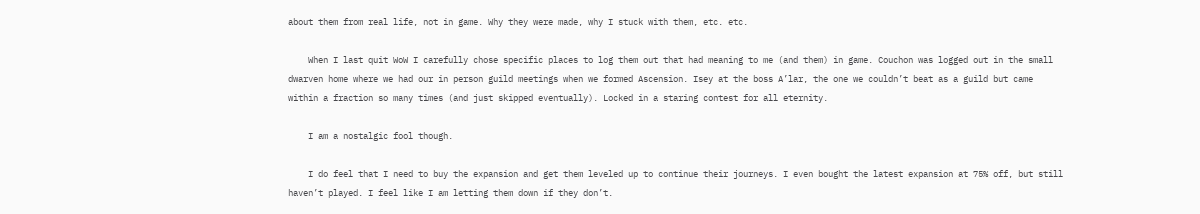about them from real life, not in game. Why they were made, why I stuck with them, etc. etc.

    When I last quit WoW I carefully chose specific places to log them out that had meaning to me (and them) in game. Couchon was logged out in the small dwarven home where we had our in person guild meetings when we formed Ascension. Isey at the boss A’lar, the one we couldn’t beat as a guild but came within a fraction so many times (and just skipped eventually). Locked in a staring contest for all eternity.

    I am a nostalgic fool though.

    I do feel that I need to buy the expansion and get them leveled up to continue their journeys. I even bought the latest expansion at 75% off, but still haven’t played. I feel like I am letting them down if they don’t.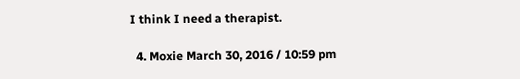I think I need a therapist.

  4. Moxie March 30, 2016 / 10:59 pm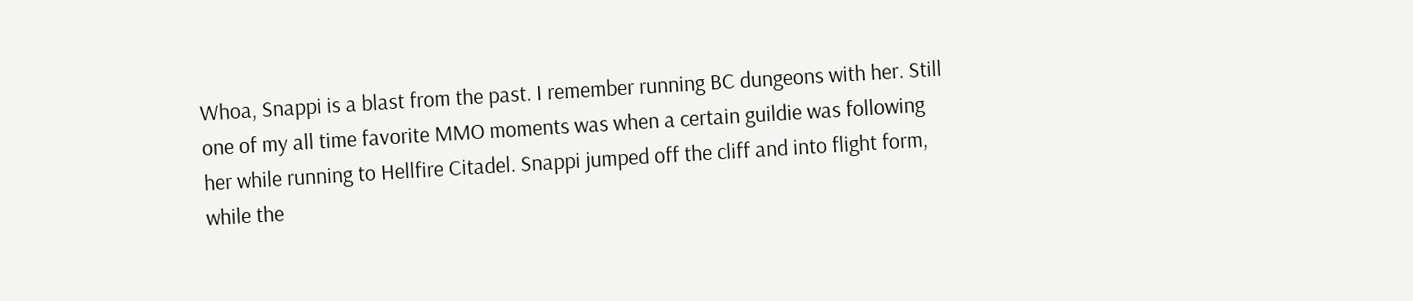Whoa, Snappi is a blast from the past. I remember running BC dungeons with her. Still one of my all time favorite MMO moments was when a certain guildie was following her while running to Hellfire Citadel. Snappi jumped off the cliff and into flight form, while the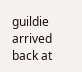guildie arrived back at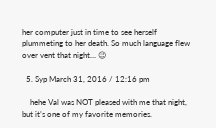her computer just in time to see herself plummeting to her death. So much language flew over vent that night… 😉

  5. Syp March 31, 2016 / 12:16 pm

    hehe Val was NOT pleased with me that night, but it’s one of my favorite memories.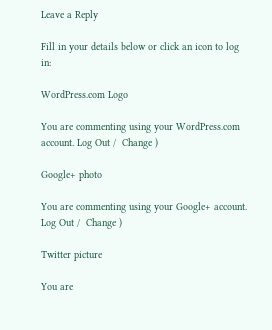Leave a Reply

Fill in your details below or click an icon to log in:

WordPress.com Logo

You are commenting using your WordPress.com account. Log Out /  Change )

Google+ photo

You are commenting using your Google+ account. Log Out /  Change )

Twitter picture

You are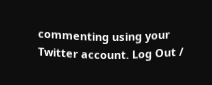commenting using your Twitter account. Log Out /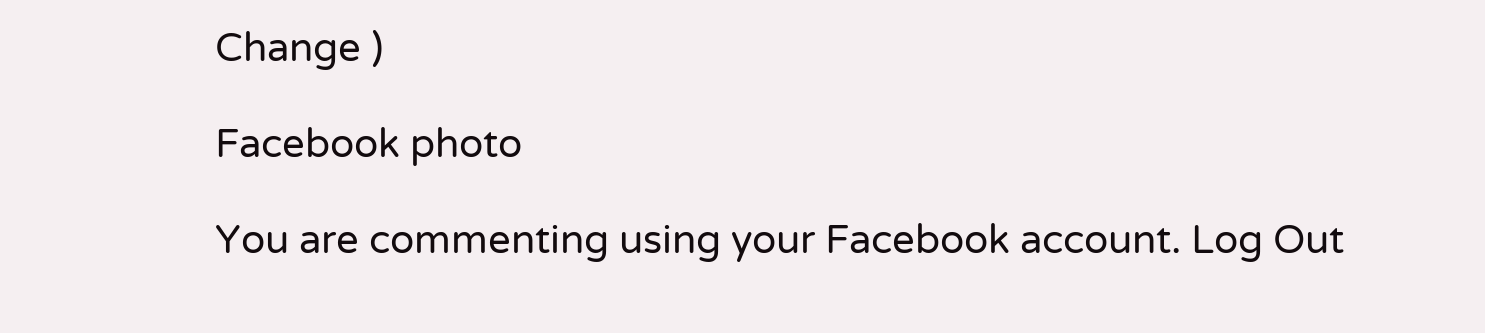Change )

Facebook photo

You are commenting using your Facebook account. Log Out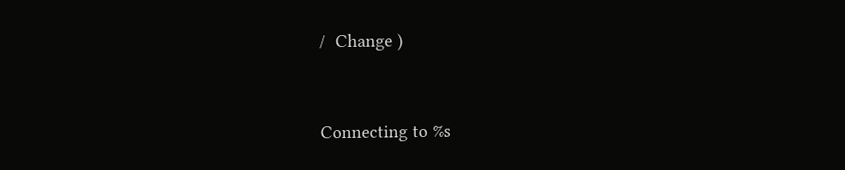/  Change )


Connecting to %s